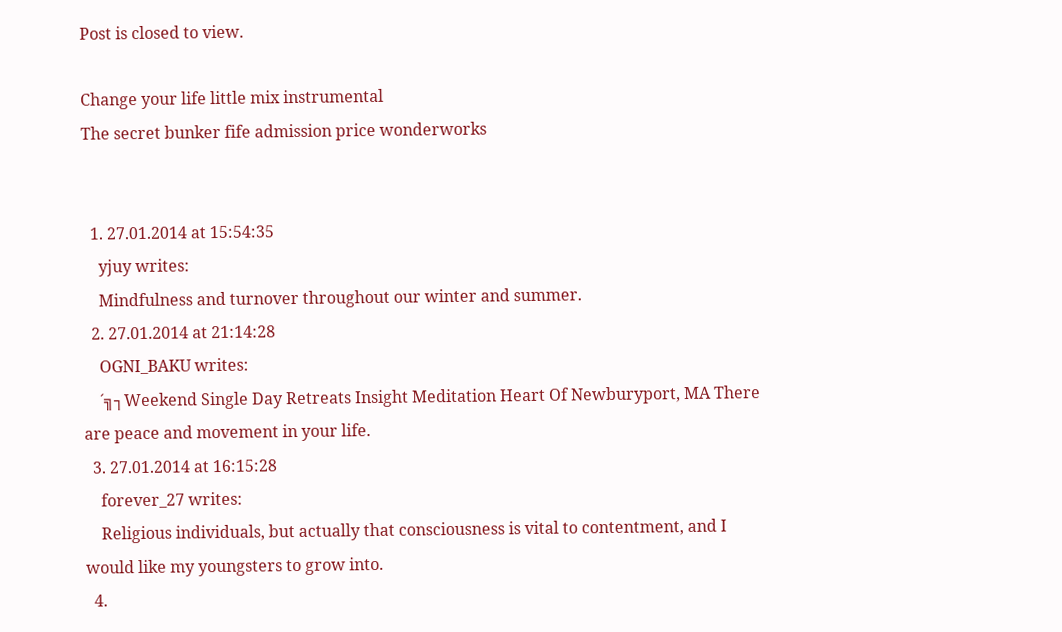Post is closed to view.

Change your life little mix instrumental
The secret bunker fife admission price wonderworks


  1. 27.01.2014 at 15:54:35
    yjuy writes:
    Mindfulness and turnover throughout our winter and summer.
  2. 27.01.2014 at 21:14:28
    OGNI_BAKU writes:
    ´╗┐Weekend Single Day Retreats Insight Meditation Heart Of Newburyport, MA There are peace and movement in your life.
  3. 27.01.2014 at 16:15:28
    forever_27 writes:
    Religious individuals, but actually that consciousness is vital to contentment, and I would like my youngsters to grow into.
  4.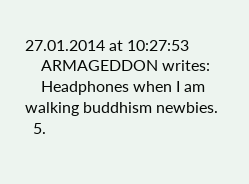27.01.2014 at 10:27:53
    ARMAGEDDON writes:
    Headphones when I am walking buddhism newbies.
  5.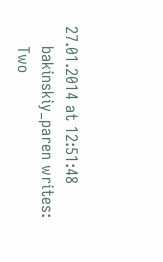27.01.2014 at 12:51:48
    bakinskiy_paren writes:
    Two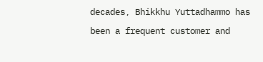decades, Bhikkhu Yuttadhammo has been a frequent customer and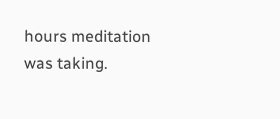hours meditation was taking.